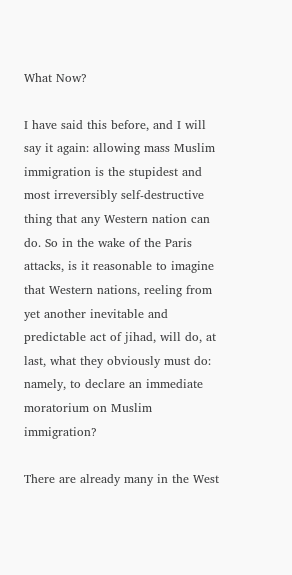What Now?

I have said this before, and I will say it again: allowing mass Muslim immigration is the stupidest and most irreversibly self-destructive thing that any Western nation can do. So in the wake of the Paris attacks, is it reasonable to imagine that Western nations, reeling from yet another inevitable and predictable act of jihad, will do, at last, what they obviously must do: namely, to declare an immediate moratorium on Muslim immigration?

There are already many in the West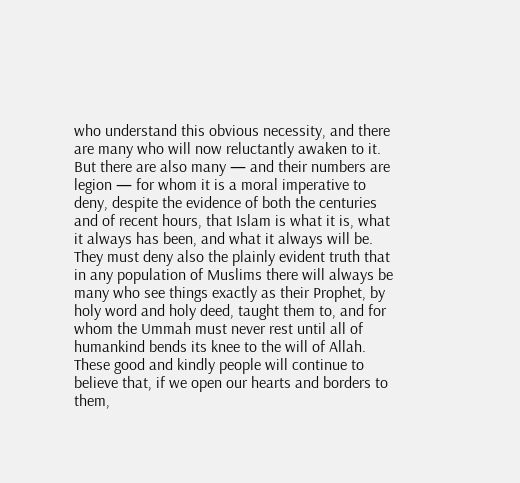who understand this obvious necessity, and there are many who will now reluctantly awaken to it. But there are also many — and their numbers are legion — for whom it is a moral imperative to deny, despite the evidence of both the centuries and of recent hours, that Islam is what it is, what it always has been, and what it always will be. They must deny also the plainly evident truth that in any population of Muslims there will always be many who see things exactly as their Prophet, by holy word and holy deed, taught them to, and for whom the Ummah must never rest until all of humankind bends its knee to the will of Allah. These good and kindly people will continue to believe that, if we open our hearts and borders to them,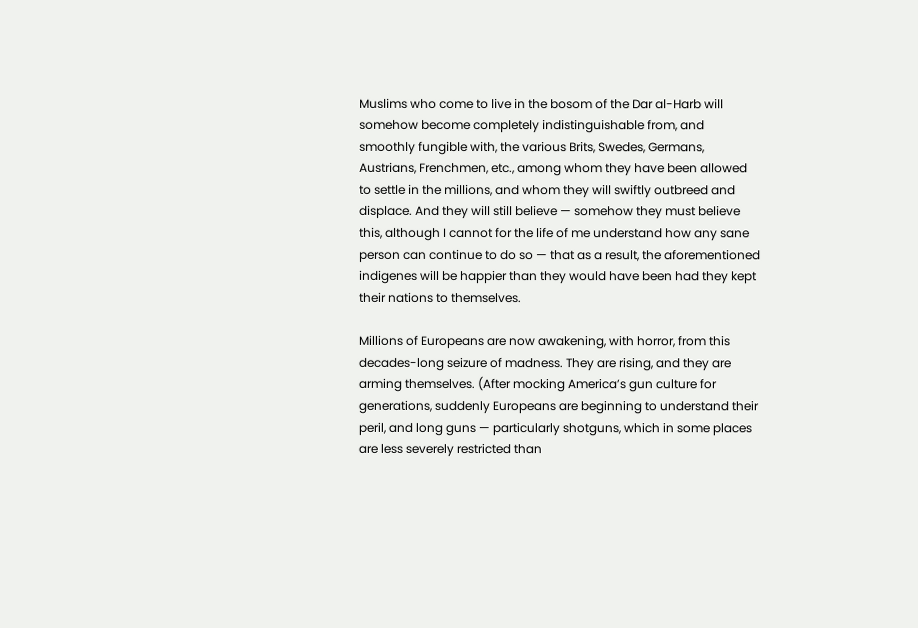Muslims who come to live in the bosom of the Dar al-Harb will somehow become completely indistinguishable from, and smoothly fungible with, the various Brits, Swedes, Germans, Austrians, Frenchmen, etc., among whom they have been allowed to settle in the millions, and whom they will swiftly outbreed and displace. And they will still believe — somehow they must believe this, although I cannot for the life of me understand how any sane person can continue to do so — that as a result, the aforementioned indigenes will be happier than they would have been had they kept their nations to themselves.

Millions of Europeans are now awakening, with horror, from this decades-long seizure of madness. They are rising, and they are arming themselves. (After mocking America’s gun culture for generations, suddenly Europeans are beginning to understand their peril, and long guns — particularly shotguns, which in some places are less severely restricted than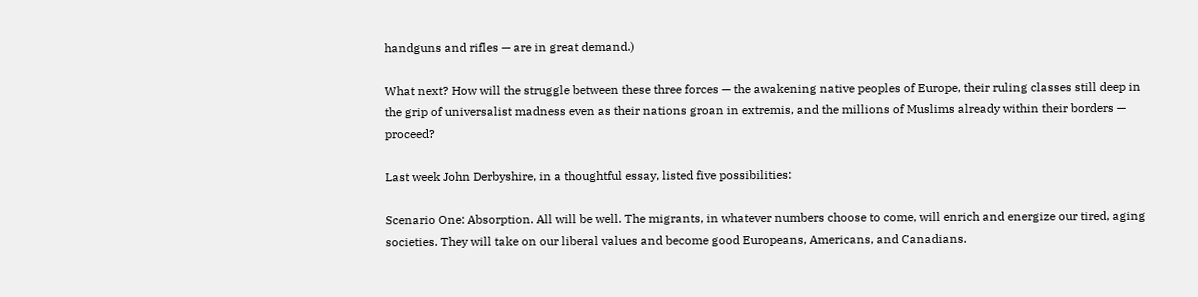handguns and rifles — are in great demand.)

What next? How will the struggle between these three forces — the awakening native peoples of Europe, their ruling classes still deep in the grip of universalist madness even as their nations groan in extremis, and the millions of Muslims already within their borders — proceed?

Last week John Derbyshire, in a thoughtful essay, listed five possibilities:

Scenario One: Absorption. All will be well. The migrants, in whatever numbers choose to come, will enrich and energize our tired, aging societies. They will take on our liberal values and become good Europeans, Americans, and Canadians.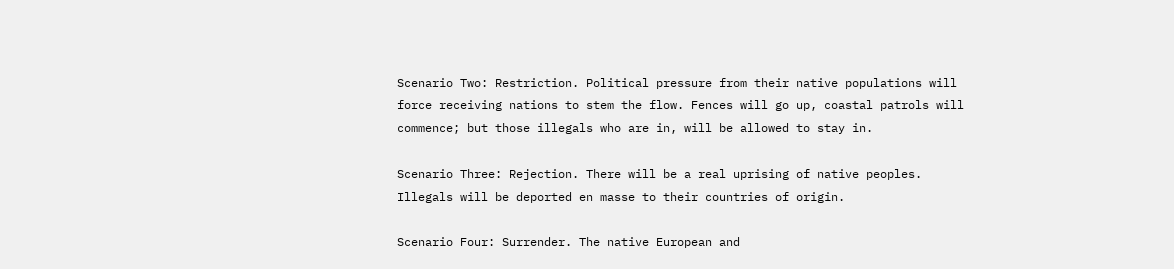Scenario Two: Restriction. Political pressure from their native populations will force receiving nations to stem the flow. Fences will go up, coastal patrols will commence; but those illegals who are in, will be allowed to stay in.

Scenario Three: Rejection. There will be a real uprising of native peoples. Illegals will be deported en masse to their countries of origin.

Scenario Four: Surrender. The native European and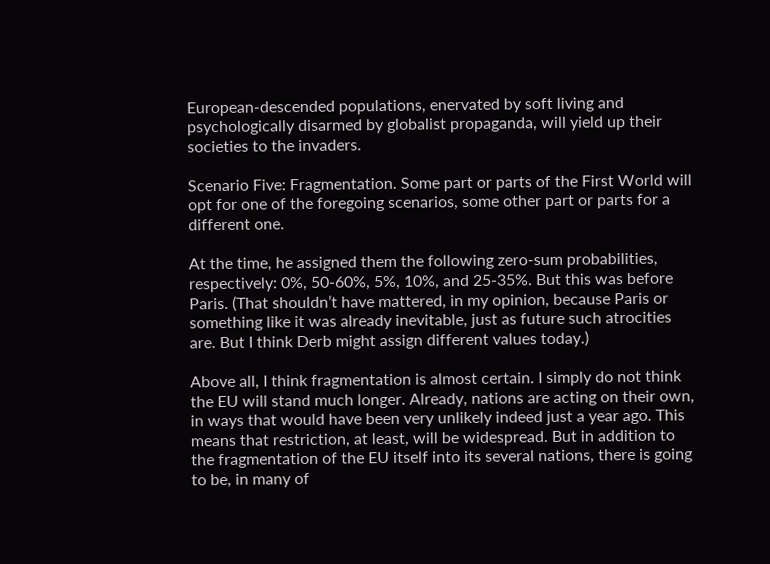European-descended populations, enervated by soft living and psychologically disarmed by globalist propaganda, will yield up their societies to the invaders.

Scenario Five: Fragmentation. Some part or parts of the First World will opt for one of the foregoing scenarios, some other part or parts for a different one.

At the time, he assigned them the following zero-sum probabilities, respectively: 0%, 50-60%, 5%, 10%, and 25-35%. But this was before Paris. (That shouldn’t have mattered, in my opinion, because Paris or something like it was already inevitable, just as future such atrocities are. But I think Derb might assign different values today.)

Above all, I think fragmentation is almost certain. I simply do not think the EU will stand much longer. Already, nations are acting on their own, in ways that would have been very unlikely indeed just a year ago. This means that restriction, at least, will be widespread. But in addition to the fragmentation of the EU itself into its several nations, there is going to be, in many of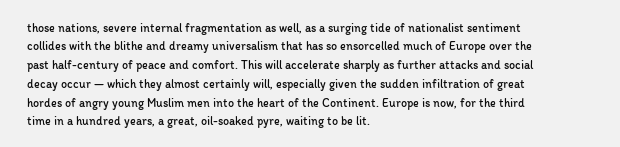those nations, severe internal fragmentation as well, as a surging tide of nationalist sentiment collides with the blithe and dreamy universalism that has so ensorcelled much of Europe over the past half-century of peace and comfort. This will accelerate sharply as further attacks and social decay occur — which they almost certainly will, especially given the sudden infiltration of great hordes of angry young Muslim men into the heart of the Continent. Europe is now, for the third time in a hundred years, a great, oil-soaked pyre, waiting to be lit.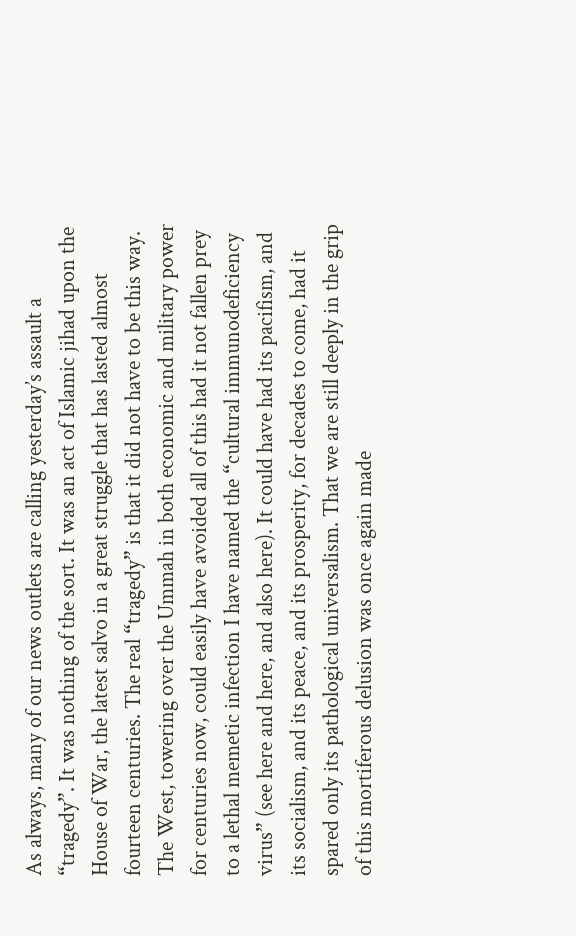As always, many of our news outlets are calling yesterday’s assault a “tragedy”. It was nothing of the sort. It was an act of Islamic jihad upon the House of War, the latest salvo in a great struggle that has lasted almost fourteen centuries. The real “tragedy” is that it did not have to be this way. The West, towering over the Ummah in both economic and military power for centuries now, could easily have avoided all of this had it not fallen prey to a lethal memetic infection I have named the “cultural immunodeficiency virus” (see here and here, and also here). It could have had its pacifism, and its socialism, and its peace, and its prosperity, for decades to come, had it spared only its pathological universalism. That we are still deeply in the grip of this mortiferous delusion was once again made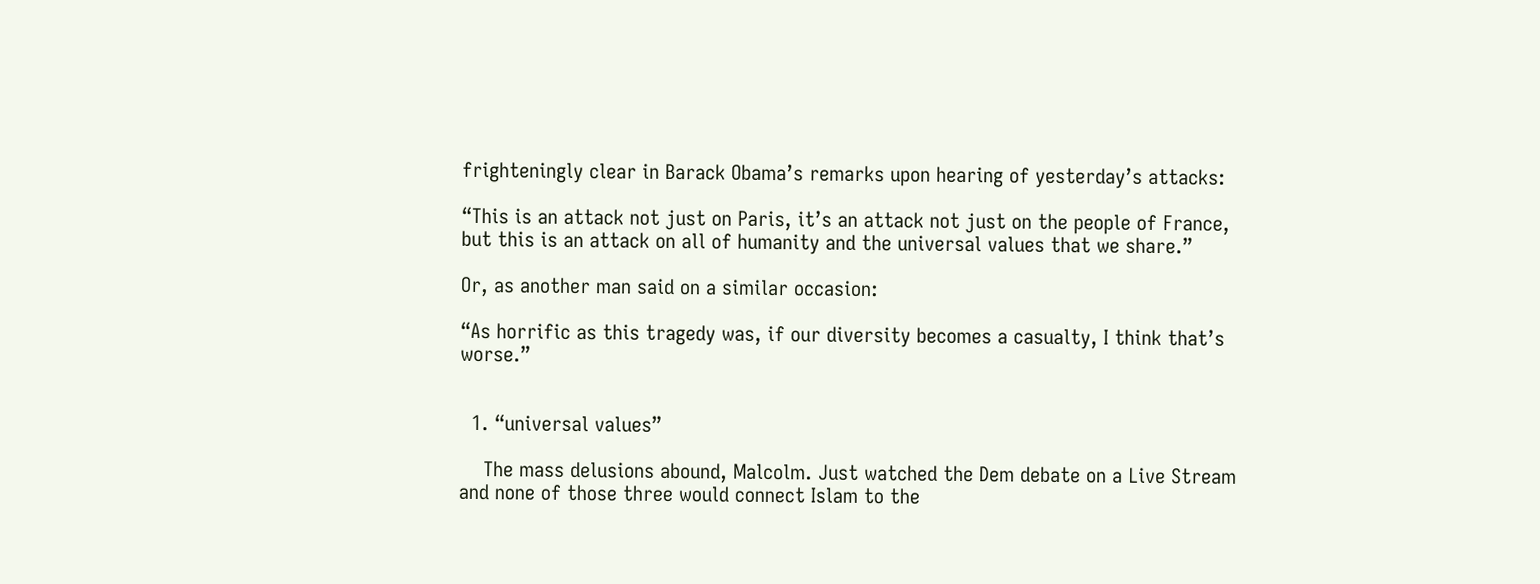frighteningly clear in Barack Obama’s remarks upon hearing of yesterday’s attacks:

“This is an attack not just on Paris, it’s an attack not just on the people of France, but this is an attack on all of humanity and the universal values that we share.”

Or, as another man said on a similar occasion:

“As horrific as this tragedy was, if our diversity becomes a casualty, I think that’s worse.”


  1. “universal values”

    The mass delusions abound, Malcolm. Just watched the Dem debate on a Live Stream and none of those three would connect Islam to the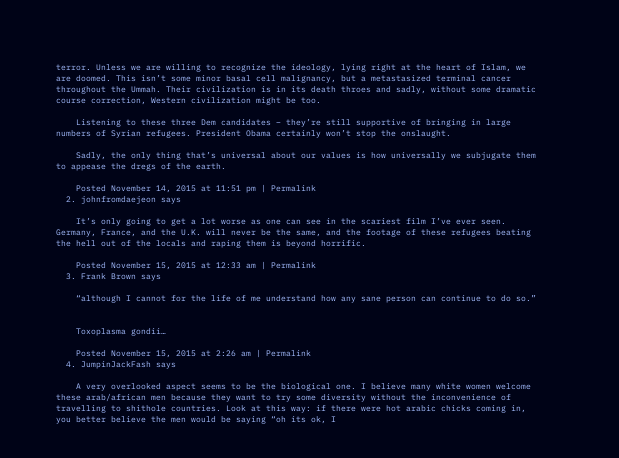terror. Unless we are willing to recognize the ideology, lying right at the heart of Islam, we are doomed. This isn’t some minor basal cell malignancy, but a metastasized terminal cancer throughout the Ummah. Their civilization is in its death throes and sadly, without some dramatic course correction, Western civilization might be too.

    Listening to these three Dem candidates – they’re still supportive of bringing in large numbers of Syrian refugees. President Obama certainly won’t stop the onslaught.

    Sadly, the only thing that’s universal about our values is how universally we subjugate them to appease the dregs of the earth.

    Posted November 14, 2015 at 11:51 pm | Permalink
  2. johnfromdaejeon says

    It’s only going to get a lot worse as one can see in the scariest film I’ve ever seen. Germany, France, and the U.K. will never be the same, and the footage of these refugees beating the hell out of the locals and raping them is beyond horrific.

    Posted November 15, 2015 at 12:33 am | Permalink
  3. Frank Brown says

    “although I cannot for the life of me understand how any sane person can continue to do so.”


    Toxoplasma gondii…

    Posted November 15, 2015 at 2:26 am | Permalink
  4. JumpinJackFash says

    A very overlooked aspect seems to be the biological one. I believe many white women welcome these arab/african men because they want to try some diversity without the inconvenience of travelling to shithole countries. Look at this way: if there were hot arabic chicks coming in, you better believe the men would be saying “oh its ok, I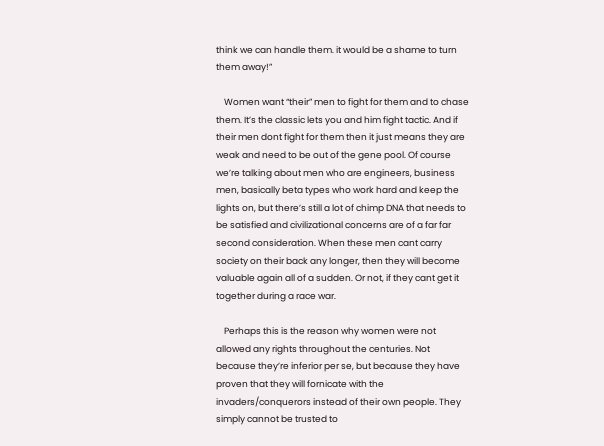think we can handle them. it would be a shame to turn them away!”

    Women want “their” men to fight for them and to chase them. It’s the classic lets you and him fight tactic. And if their men dont fight for them then it just means they are weak and need to be out of the gene pool. Of course we’re talking about men who are engineers, business men, basically beta types who work hard and keep the lights on, but there’s still a lot of chimp DNA that needs to be satisfied and civilizational concerns are of a far far second consideration. When these men cant carry society on their back any longer, then they will become valuable again all of a sudden. Or not, if they cant get it together during a race war.

    Perhaps this is the reason why women were not allowed any rights throughout the centuries. Not because they’re inferior per se, but because they have proven that they will fornicate with the invaders/conquerors instead of their own people. They simply cannot be trusted to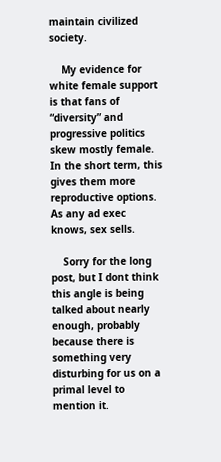maintain civilized society.

    My evidence for white female support is that fans of “diversity” and progressive politics skew mostly female. In the short term, this gives them more reproductive options. As any ad exec knows, sex sells.

    Sorry for the long post, but I dont think this angle is being talked about nearly enough, probably because there is something very disturbing for us on a primal level to mention it.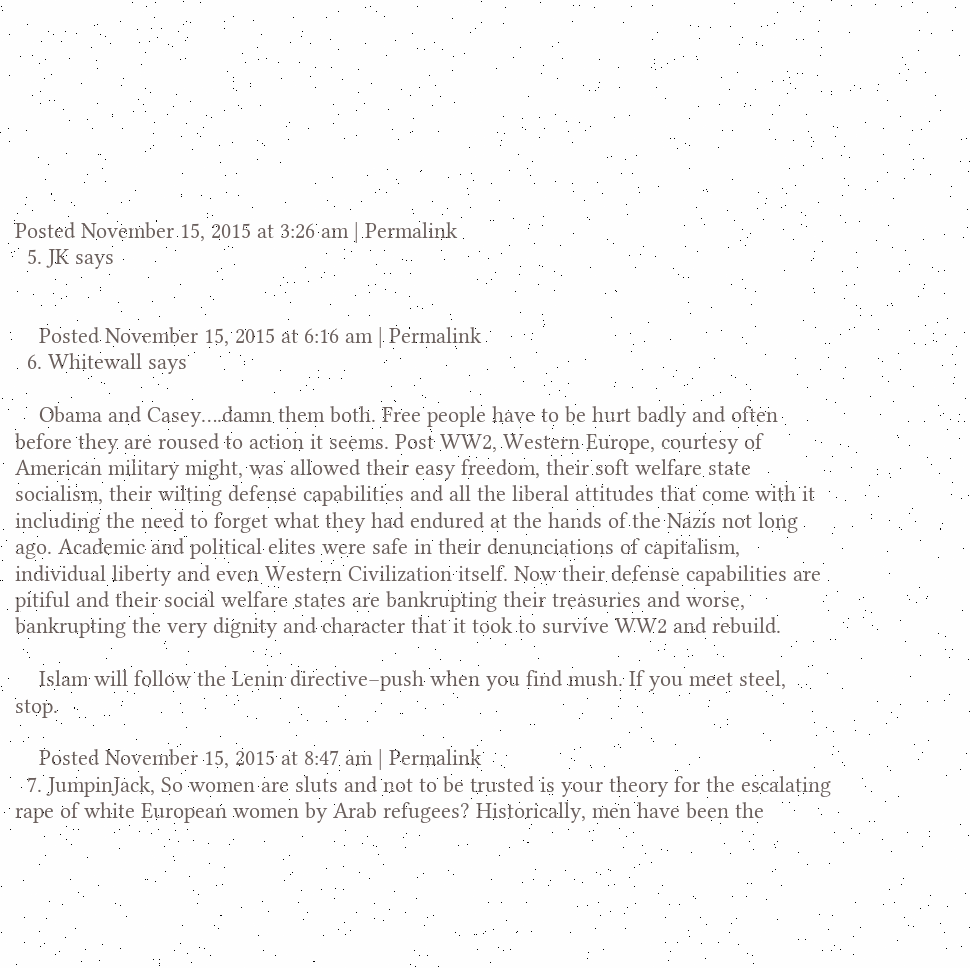Posted November 15, 2015 at 3:26 am | Permalink
  5. JK says


    Posted November 15, 2015 at 6:16 am | Permalink
  6. Whitewall says

    Obama and Casey….damn them both. Free people have to be hurt badly and often before they are roused to action it seems. Post WW2, Western Europe, courtesy of American military might, was allowed their easy freedom, their soft welfare state socialism, their wilting defense capabilities and all the liberal attitudes that come with it including the need to forget what they had endured at the hands of the Nazis not long ago. Academic and political elites were safe in their denunciations of capitalism, individual liberty and even Western Civilization itself. Now their defense capabilities are pitiful and their social welfare states are bankrupting their treasuries and worse, bankrupting the very dignity and character that it took to survive WW2 and rebuild.

    Islam will follow the Lenin directive–push when you find mush. If you meet steel, stop.

    Posted November 15, 2015 at 8:47 am | Permalink
  7. JumpinJack, So women are sluts and not to be trusted is your theory for the escalating rape of white European women by Arab refugees? Historically, men have been the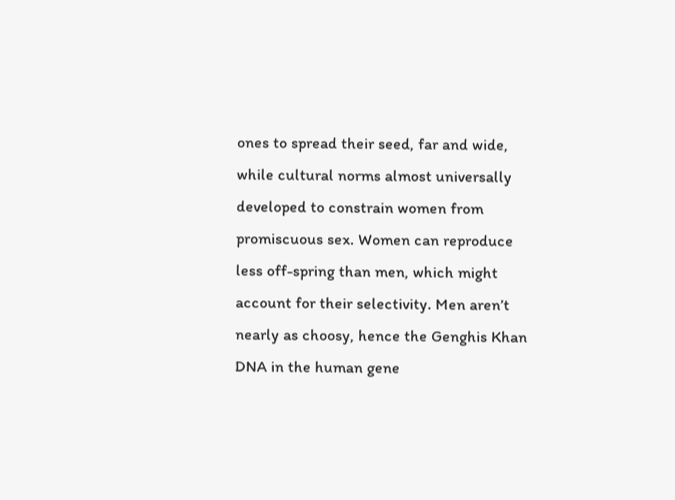ones to spread their seed, far and wide, while cultural norms almost universally developed to constrain women from promiscuous sex. Women can reproduce less off-spring than men, which might account for their selectivity. Men aren’t nearly as choosy, hence the Genghis Khan DNA in the human gene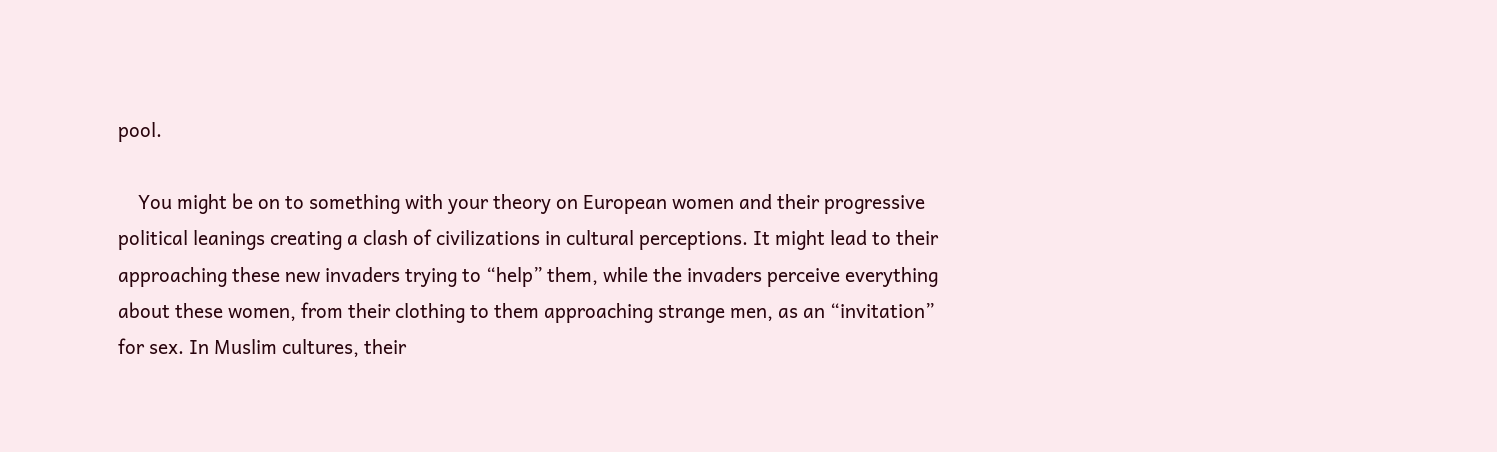pool.

    You might be on to something with your theory on European women and their progressive political leanings creating a clash of civilizations in cultural perceptions. It might lead to their approaching these new invaders trying to “help” them, while the invaders perceive everything about these women, from their clothing to them approaching strange men, as an “invitation” for sex. In Muslim cultures, their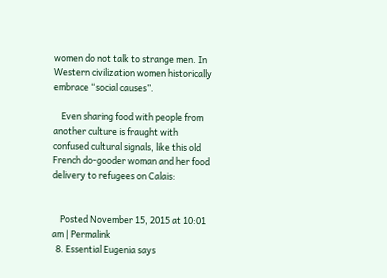women do not talk to strange men. In Western civilization women historically embrace “social causes”.

    Even sharing food with people from another culture is fraught with confused cultural signals, like this old French do-gooder woman and her food delivery to refugees on Calais:


    Posted November 15, 2015 at 10:01 am | Permalink
  8. Essential Eugenia says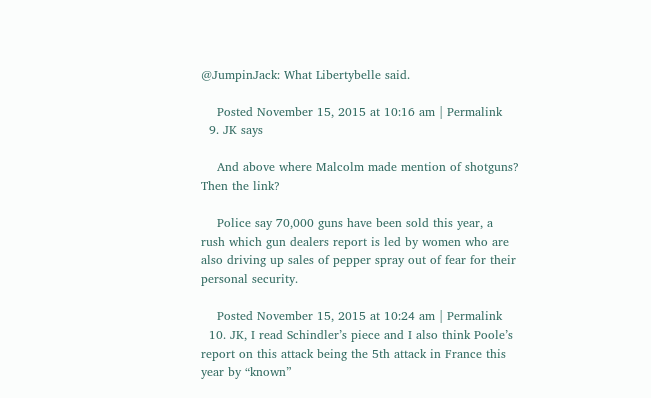@JumpinJack: What Libertybelle said.

    Posted November 15, 2015 at 10:16 am | Permalink
  9. JK says

    And above where Malcolm made mention of shotguns? Then the link?

    Police say 70,000 guns have been sold this year, a rush which gun dealers report is led by women who are also driving up sales of pepper spray out of fear for their personal security.

    Posted November 15, 2015 at 10:24 am | Permalink
  10. JK, I read Schindler’s piece and I also think Poole’s report on this attack being the 5th attack in France this year by “known”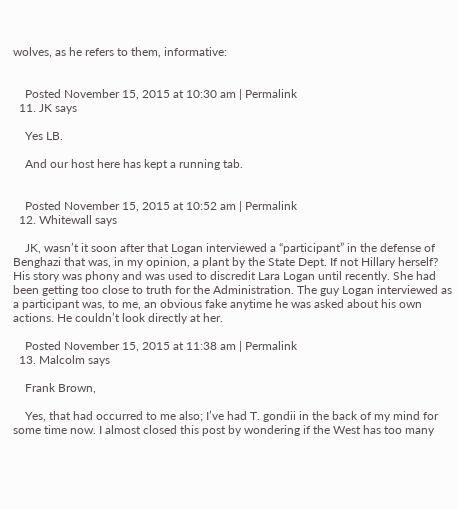wolves, as he refers to them, informative:


    Posted November 15, 2015 at 10:30 am | Permalink
  11. JK says

    Yes LB.

    And our host here has kept a running tab.


    Posted November 15, 2015 at 10:52 am | Permalink
  12. Whitewall says

    JK, wasn’t it soon after that Logan interviewed a “participant” in the defense of Benghazi that was, in my opinion, a plant by the State Dept. If not Hillary herself? His story was phony and was used to discredit Lara Logan until recently. She had been getting too close to truth for the Administration. The guy Logan interviewed as a participant was, to me, an obvious fake anytime he was asked about his own actions. He couldn’t look directly at her.

    Posted November 15, 2015 at 11:38 am | Permalink
  13. Malcolm says

    Frank Brown,

    Yes, that had occurred to me also; I’ve had T. gondii in the back of my mind for some time now. I almost closed this post by wondering if the West has too many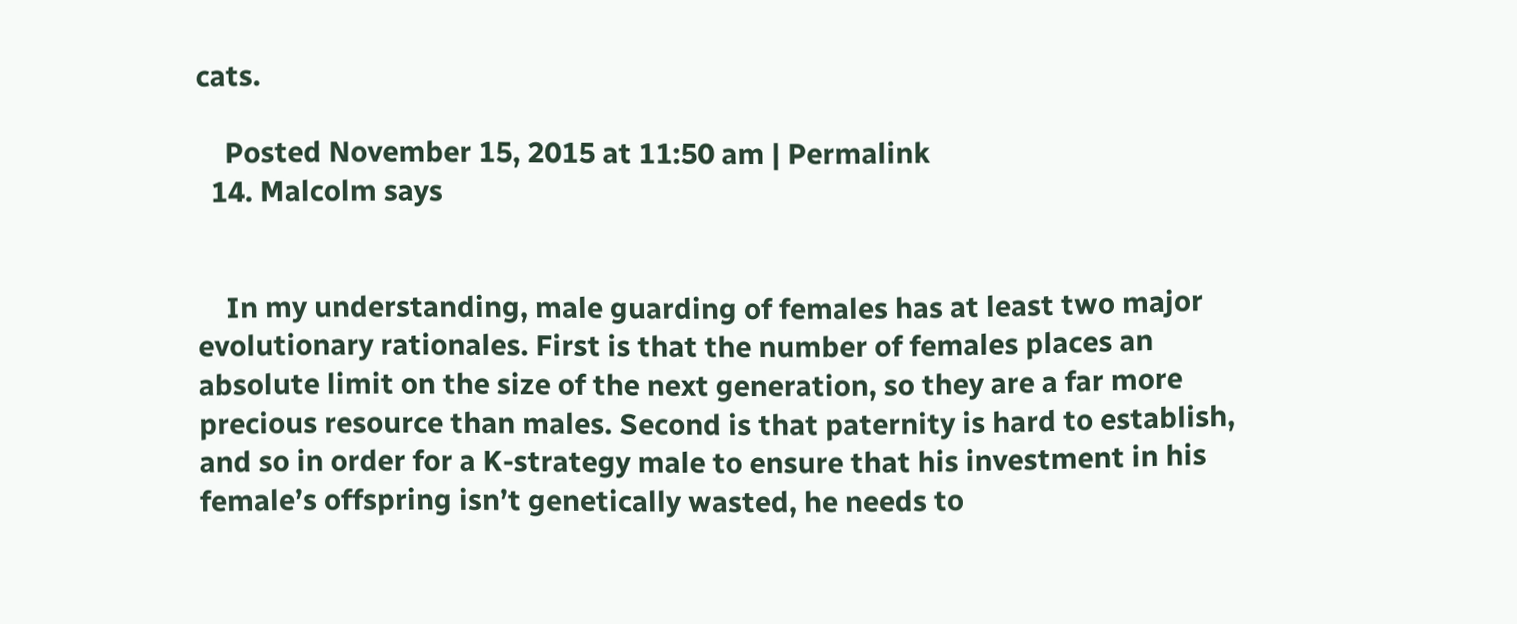cats.

    Posted November 15, 2015 at 11:50 am | Permalink
  14. Malcolm says


    In my understanding, male guarding of females has at least two major evolutionary rationales. First is that the number of females places an absolute limit on the size of the next generation, so they are a far more precious resource than males. Second is that paternity is hard to establish, and so in order for a K-strategy male to ensure that his investment in his female’s offspring isn’t genetically wasted, he needs to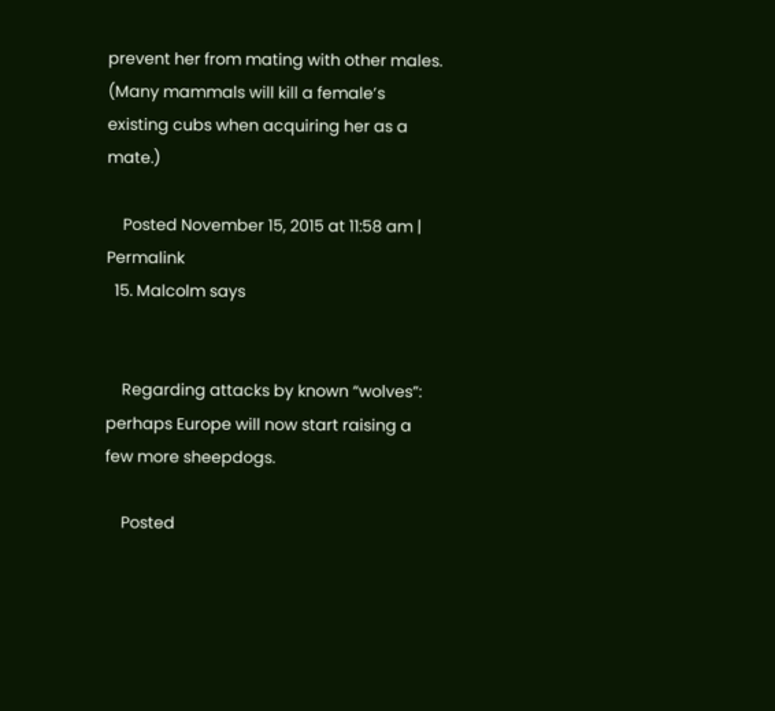prevent her from mating with other males. (Many mammals will kill a female’s existing cubs when acquiring her as a mate.)

    Posted November 15, 2015 at 11:58 am | Permalink
  15. Malcolm says


    Regarding attacks by known “wolves”: perhaps Europe will now start raising a few more sheepdogs.

    Posted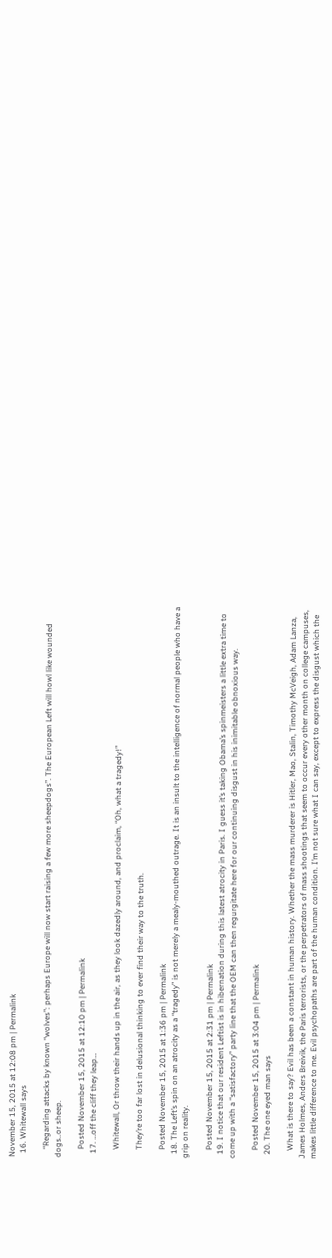November 15, 2015 at 12:08 pm | Permalink
  16. Whitewall says

    “Regarding attacks by known “wolves”: perhaps Europe will now start raising a few more sheepdogs”. The European Left will howl like wounded dogs..or sheep.

    Posted November 15, 2015 at 12:10 pm | Permalink
  17. …off the cliff they leap…

    Whitewall, Or throw their hands up in the air, as they look dazedly around, and proclaim, “Oh, what a tragedy!”

    They’re too far lost in delusional thinking to ever find their way to the truth.

    Posted November 15, 2015 at 1:36 pm | Permalink
  18. The Left’s spin on an atrocity as a “tragedy” is not merely a mealy-mouthed outrage. It is an insult to the intelligence of normal people who have a grip on reality.

    Posted November 15, 2015 at 2:31 pm | Permalink
  19. I notice that our resident Leftist is in hibernation during this latest atrocity in Paris. I guess it’s taking Obama’s spinmeisters a little extra time to come up with a “satisfactory” party line that the OEM can then regurgitate here for our continuing disgust in his inimitable obnoxious way.

    Posted November 15, 2015 at 3:04 pm | Permalink
  20. The one eyed man says

    What is there to say? Evil has been a constant in human history. Whether the mass murderer is Hitler, Mao, Stalin, Timothy McVeigh, Adam Lanza, James Holmes, Anders Breivik, the Paris terrorists, or the perpetrators of mass shootings that seem to occur every other month on college campuses, makes little difference to me. Evil psychopaths are part of the human condition. I’m not sure what I can say, except to express the disgust which the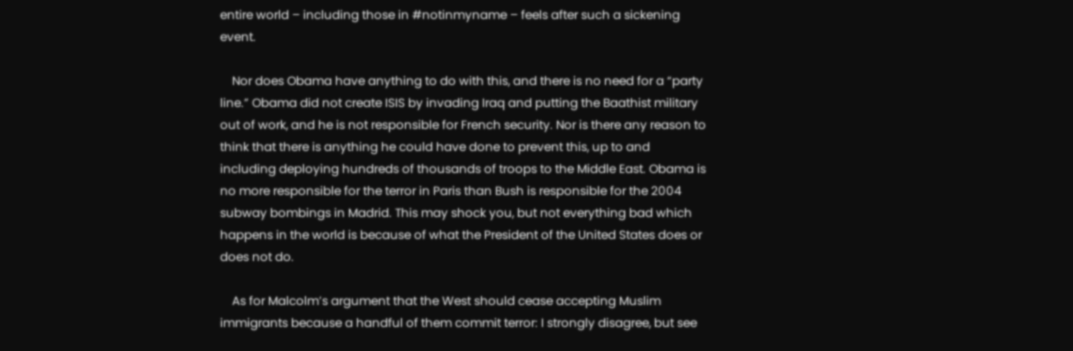entire world – including those in #notinmyname – feels after such a sickening event.

    Nor does Obama have anything to do with this, and there is no need for a “party line.” Obama did not create ISIS by invading Iraq and putting the Baathist military out of work, and he is not responsible for French security. Nor is there any reason to think that there is anything he could have done to prevent this, up to and including deploying hundreds of thousands of troops to the Middle East. Obama is no more responsible for the terror in Paris than Bush is responsible for the 2004 subway bombings in Madrid. This may shock you, but not everything bad which happens in the world is because of what the President of the United States does or does not do.

    As for Malcolm’s argument that the West should cease accepting Muslim immigrants because a handful of them commit terror: I strongly disagree, but see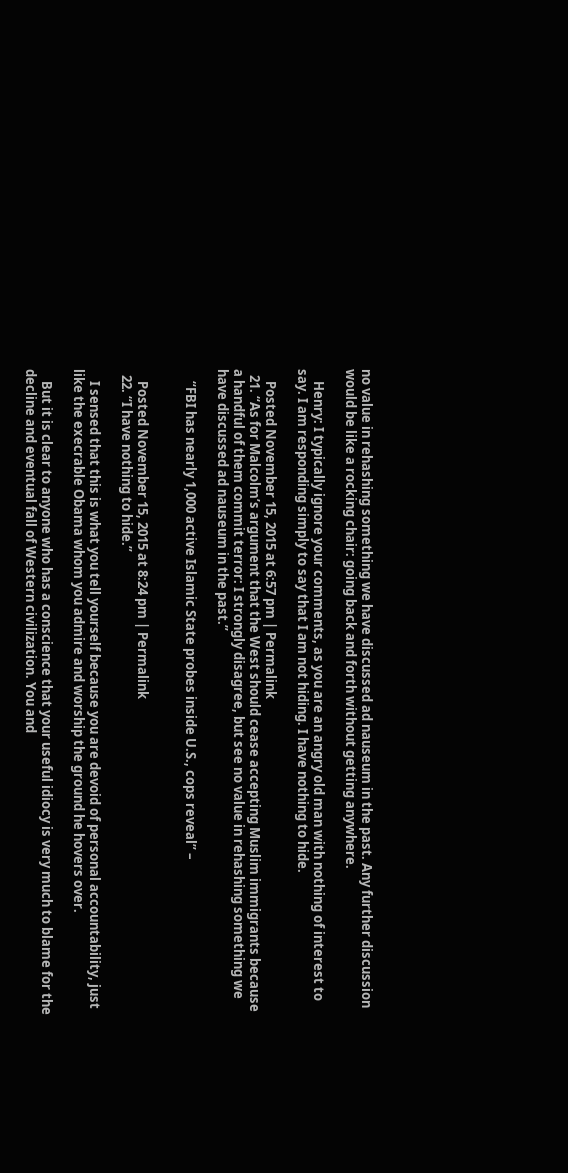no value in rehashing something we have discussed ad nauseum in the past. Any further discussion would be like a rocking chair: going back and forth without getting anywhere.

    Henry: I typically ignore your comments, as you are an angry old man with nothing of interest to say. I am responding simply to say that I am not hiding. I have nothing to hide.

    Posted November 15, 2015 at 6:57 pm | Permalink
  21. “As for Malcolm’s argument that the West should cease accepting Muslim immigrants because a handful of them commit terror: I strongly disagree, but see no value in rehashing something we have discussed ad nauseum in the past.”

    “FBI has nearly 1,000 active Islamic State probes inside U.S., cops reveal” –


    Posted November 15, 2015 at 8:24 pm | Permalink
  22. “I have nothing to hide.”

    I sensed that this is what you tell yourself because you are devoid of personal accountability, just like the execrable Obama whom you admire and worship the ground he hovers over.

    But it is clear to anyone who has a conscience that your useful idiocy is very much to blame for the decline and eventual fall of Western civilization. You and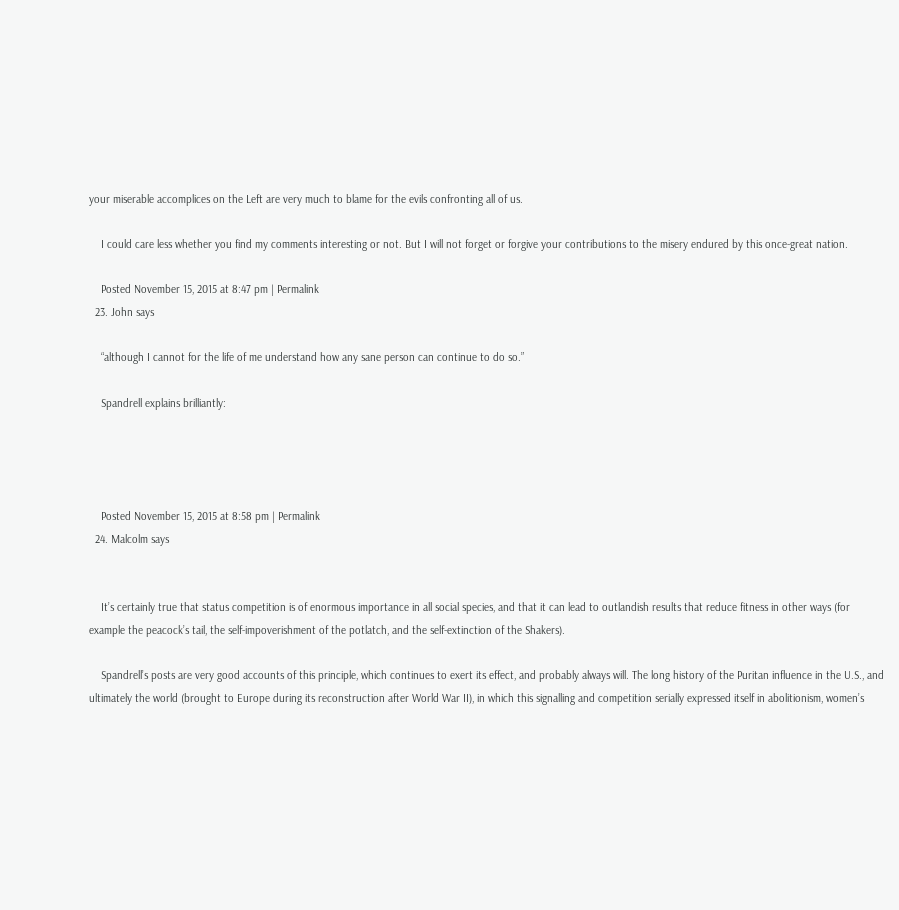your miserable accomplices on the Left are very much to blame for the evils confronting all of us.

    I could care less whether you find my comments interesting or not. But I will not forget or forgive your contributions to the misery endured by this once-great nation.

    Posted November 15, 2015 at 8:47 pm | Permalink
  23. John says

    “although I cannot for the life of me understand how any sane person can continue to do so.”

    Spandrell explains brilliantly:




    Posted November 15, 2015 at 8:58 pm | Permalink
  24. Malcolm says


    It’s certainly true that status competition is of enormous importance in all social species, and that it can lead to outlandish results that reduce fitness in other ways (for example the peacock’s tail, the self-impoverishment of the potlatch, and the self-extinction of the Shakers).

    Spandrell’s posts are very good accounts of this principle, which continues to exert its effect, and probably always will. The long history of the Puritan influence in the U.S., and ultimately the world (brought to Europe during its reconstruction after World War II), in which this signalling and competition serially expressed itself in abolitionism, women’s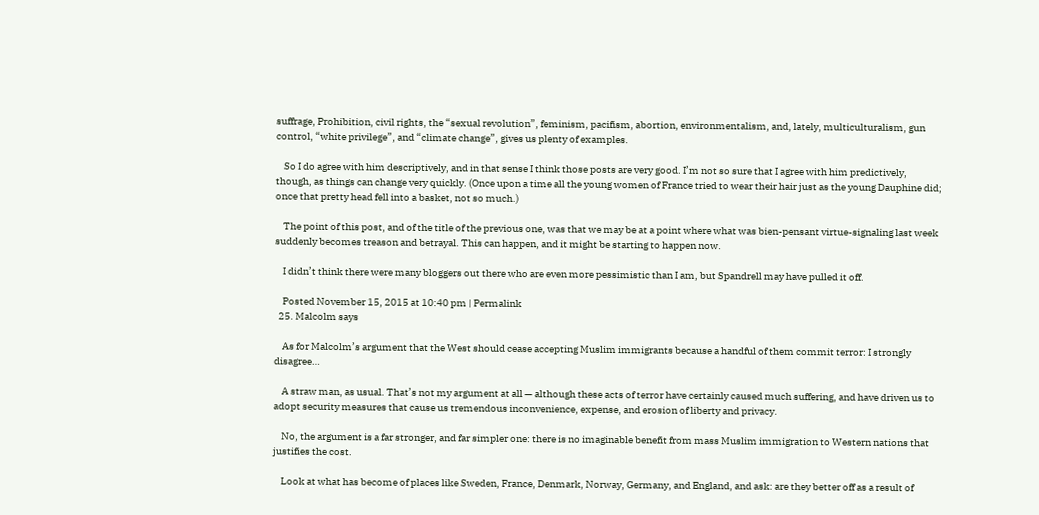suffrage, Prohibition, civil rights, the “sexual revolution”, feminism, pacifism, abortion, environmentalism, and, lately, multiculturalism, gun control, “white privilege”, and “climate change”, gives us plenty of examples.

    So I do agree with him descriptively, and in that sense I think those posts are very good. I’m not so sure that I agree with him predictively, though, as things can change very quickly. (Once upon a time all the young women of France tried to wear their hair just as the young Dauphine did; once that pretty head fell into a basket, not so much.)

    The point of this post, and of the title of the previous one, was that we may be at a point where what was bien-pensant virtue-signaling last week suddenly becomes treason and betrayal. This can happen, and it might be starting to happen now.

    I didn’t think there were many bloggers out there who are even more pessimistic than I am, but Spandrell may have pulled it off.

    Posted November 15, 2015 at 10:40 pm | Permalink
  25. Malcolm says

    As for Malcolm’s argument that the West should cease accepting Muslim immigrants because a handful of them commit terror: I strongly disagree…

    A straw man, as usual. That’s not my argument at all — although these acts of terror have certainly caused much suffering, and have driven us to adopt security measures that cause us tremendous inconvenience, expense, and erosion of liberty and privacy.

    No, the argument is a far stronger, and far simpler one: there is no imaginable benefit from mass Muslim immigration to Western nations that justifies the cost.

    Look at what has become of places like Sweden, France, Denmark, Norway, Germany, and England, and ask: are they better off as a result of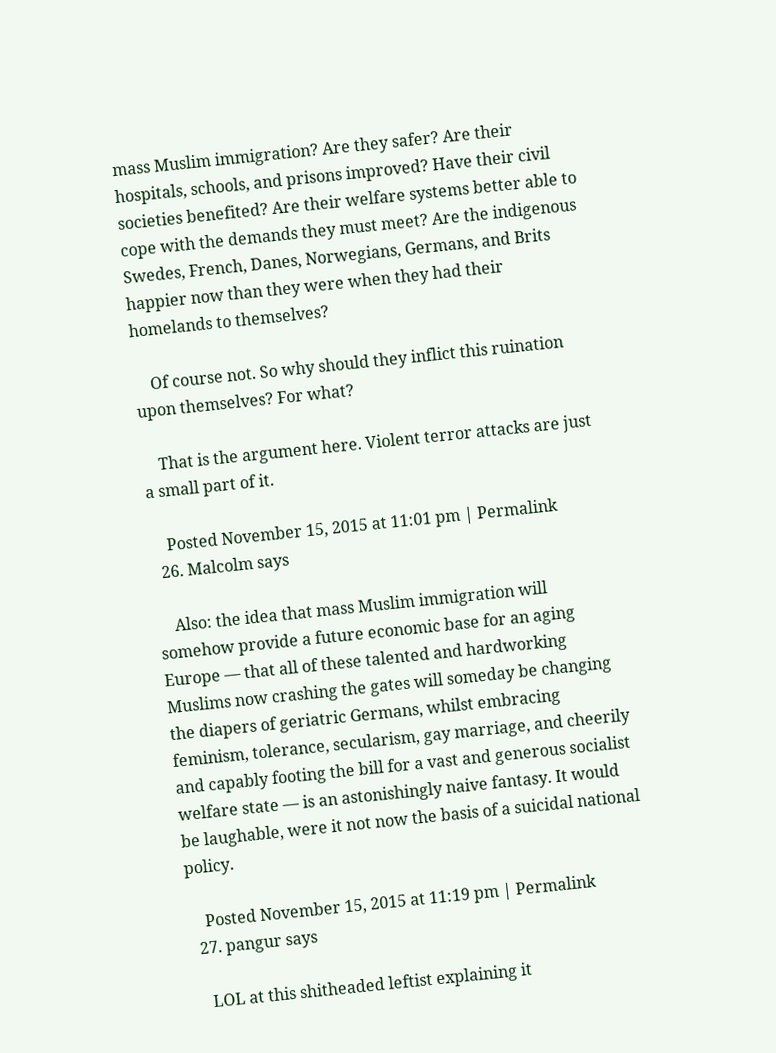mass Muslim immigration? Are they safer? Are their hospitals, schools, and prisons improved? Have their civil societies benefited? Are their welfare systems better able to cope with the demands they must meet? Are the indigenous Swedes, French, Danes, Norwegians, Germans, and Brits happier now than they were when they had their homelands to themselves?

    Of course not. So why should they inflict this ruination upon themselves? For what?

    That is the argument here. Violent terror attacks are just a small part of it.

    Posted November 15, 2015 at 11:01 pm | Permalink
  26. Malcolm says

    Also: the idea that mass Muslim immigration will somehow provide a future economic base for an aging Europe — that all of these talented and hardworking Muslims now crashing the gates will someday be changing the diapers of geriatric Germans, whilst embracing feminism, tolerance, secularism, gay marriage, and cheerily and capably footing the bill for a vast and generous socialist welfare state — is an astonishingly naive fantasy. It would be laughable, were it not now the basis of a suicidal national policy.

    Posted November 15, 2015 at 11:19 pm | Permalink
  27. pangur says

    LOL at this shitheaded leftist explaining it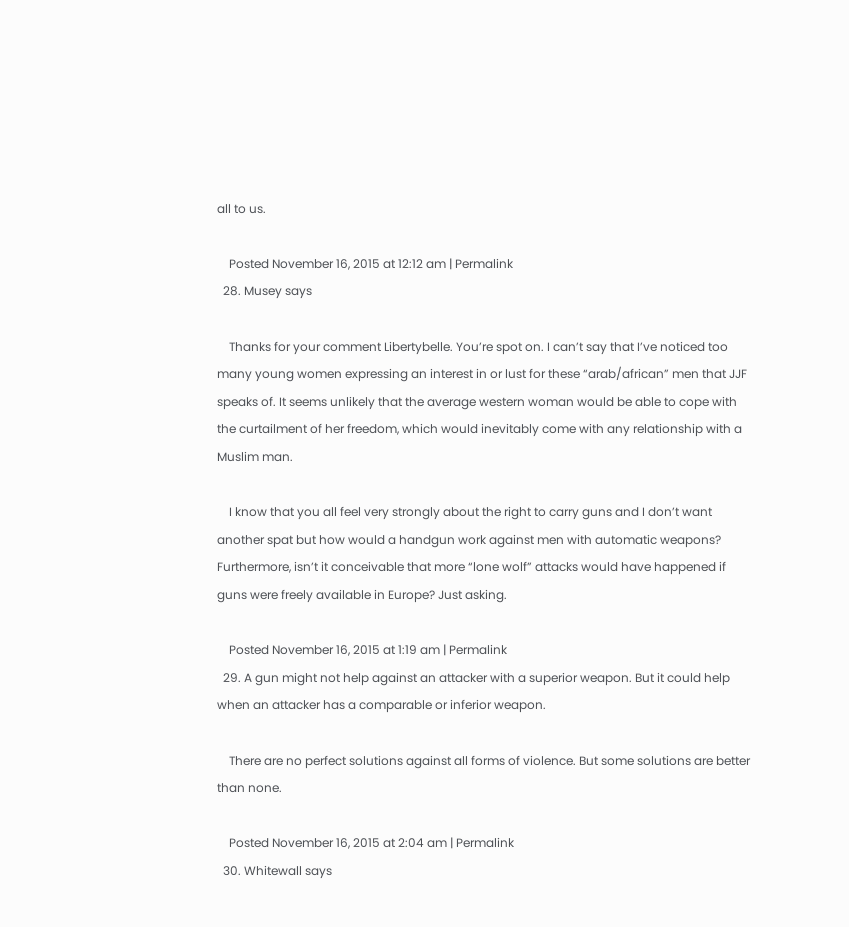all to us.

    Posted November 16, 2015 at 12:12 am | Permalink
  28. Musey says

    Thanks for your comment Libertybelle. You’re spot on. I can’t say that I’ve noticed too many young women expressing an interest in or lust for these “arab/african” men that JJF speaks of. It seems unlikely that the average western woman would be able to cope with the curtailment of her freedom, which would inevitably come with any relationship with a Muslim man.

    I know that you all feel very strongly about the right to carry guns and I don’t want another spat but how would a handgun work against men with automatic weapons? Furthermore, isn’t it conceivable that more “lone wolf” attacks would have happened if guns were freely available in Europe? Just asking.

    Posted November 16, 2015 at 1:19 am | Permalink
  29. A gun might not help against an attacker with a superior weapon. But it could help when an attacker has a comparable or inferior weapon.

    There are no perfect solutions against all forms of violence. But some solutions are better than none.

    Posted November 16, 2015 at 2:04 am | Permalink
  30. Whitewall says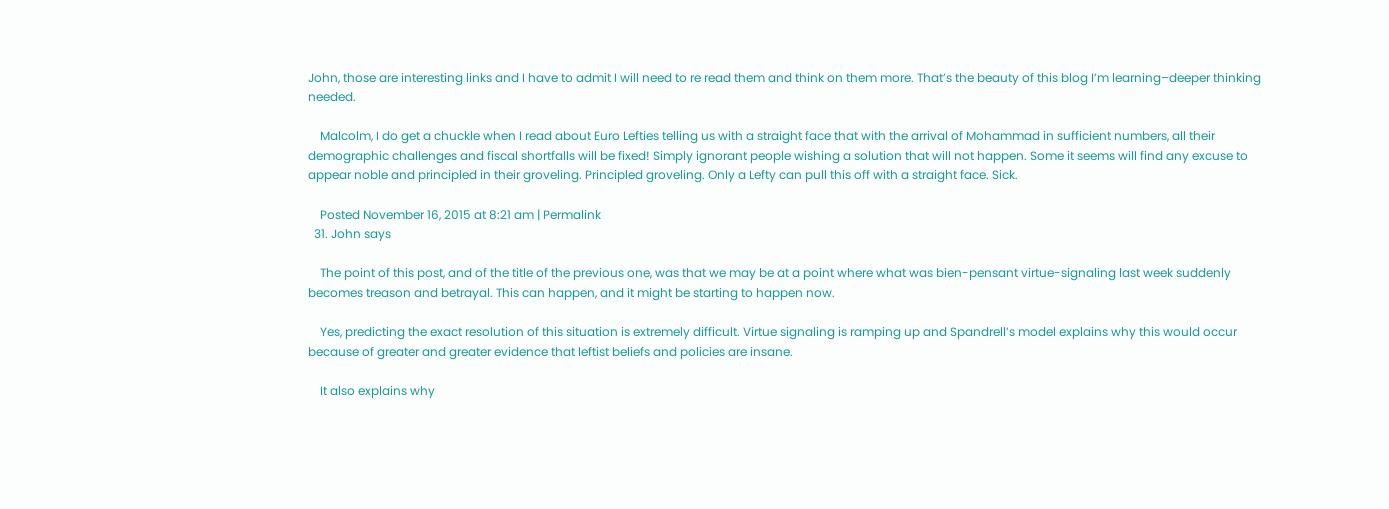John, those are interesting links and I have to admit I will need to re read them and think on them more. That’s the beauty of this blog I’m learning–deeper thinking needed.

    Malcolm, I do get a chuckle when I read about Euro Lefties telling us with a straight face that with the arrival of Mohammad in sufficient numbers, all their demographic challenges and fiscal shortfalls will be fixed! Simply ignorant people wishing a solution that will not happen. Some it seems will find any excuse to appear noble and principled in their groveling. Principled groveling. Only a Lefty can pull this off with a straight face. Sick.

    Posted November 16, 2015 at 8:21 am | Permalink
  31. John says

    The point of this post, and of the title of the previous one, was that we may be at a point where what was bien-pensant virtue-signaling last week suddenly becomes treason and betrayal. This can happen, and it might be starting to happen now.

    Yes, predicting the exact resolution of this situation is extremely difficult. Virtue signaling is ramping up and Spandrell’s model explains why this would occur because of greater and greater evidence that leftist beliefs and policies are insane.

    It also explains why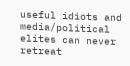useful idiots and media/political elites can never retreat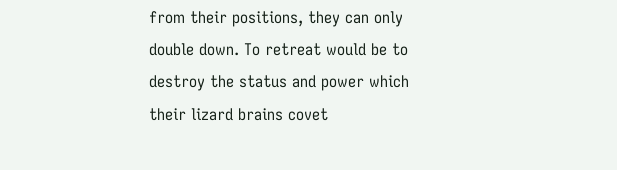from their positions, they can only double down. To retreat would be to destroy the status and power which their lizard brains covet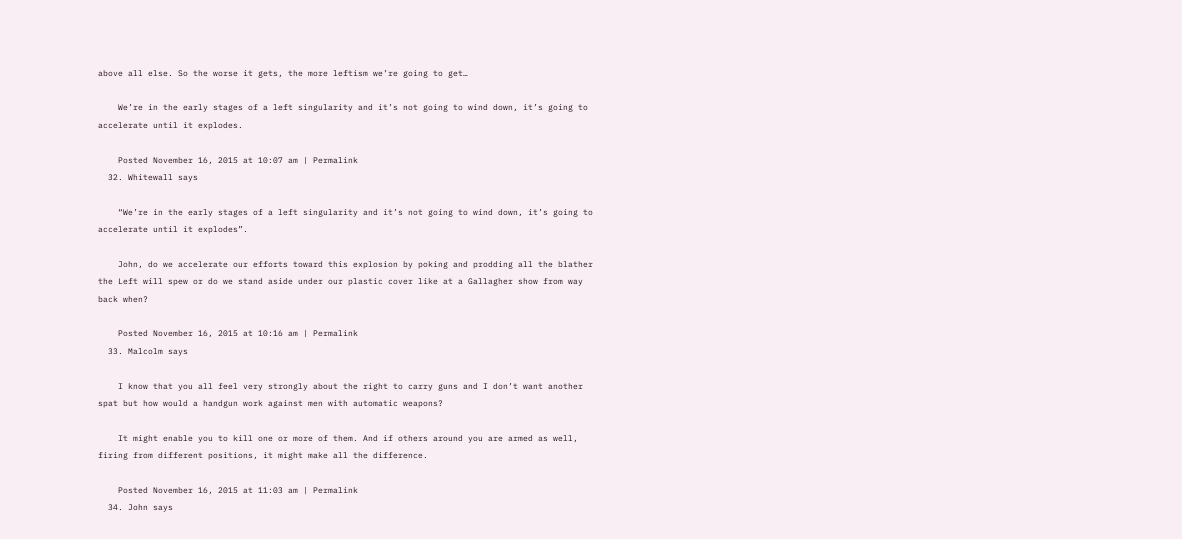above all else. So the worse it gets, the more leftism we’re going to get…

    We’re in the early stages of a left singularity and it’s not going to wind down, it’s going to accelerate until it explodes.

    Posted November 16, 2015 at 10:07 am | Permalink
  32. Whitewall says

    “We’re in the early stages of a left singularity and it’s not going to wind down, it’s going to accelerate until it explodes”.

    John, do we accelerate our efforts toward this explosion by poking and prodding all the blather the Left will spew or do we stand aside under our plastic cover like at a Gallagher show from way back when?

    Posted November 16, 2015 at 10:16 am | Permalink
  33. Malcolm says

    I know that you all feel very strongly about the right to carry guns and I don’t want another spat but how would a handgun work against men with automatic weapons?

    It might enable you to kill one or more of them. And if others around you are armed as well, firing from different positions, it might make all the difference.

    Posted November 16, 2015 at 11:03 am | Permalink
  34. John says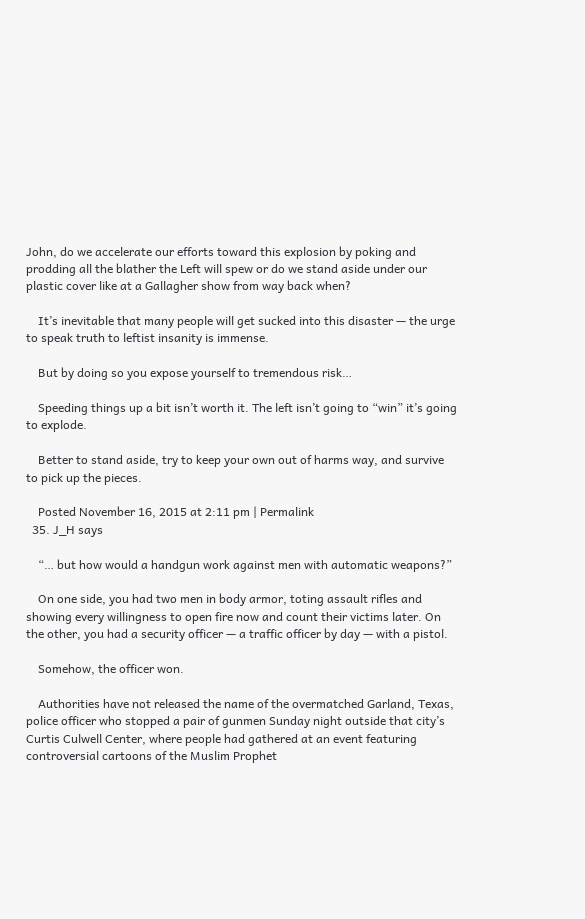John, do we accelerate our efforts toward this explosion by poking and prodding all the blather the Left will spew or do we stand aside under our plastic cover like at a Gallagher show from way back when?

    It’s inevitable that many people will get sucked into this disaster — the urge to speak truth to leftist insanity is immense.

    But by doing so you expose yourself to tremendous risk…

    Speeding things up a bit isn’t worth it. The left isn’t going to “win” it’s going to explode.

    Better to stand aside, try to keep your own out of harms way, and survive to pick up the pieces.

    Posted November 16, 2015 at 2:11 pm | Permalink
  35. J_H says

    “… but how would a handgun work against men with automatic weapons?”

    On one side, you had two men in body armor, toting assault rifles and showing every willingness to open fire now and count their victims later. On the other, you had a security officer — a traffic officer by day — with a pistol.

    Somehow, the officer won.

    Authorities have not released the name of the overmatched Garland, Texas, police officer who stopped a pair of gunmen Sunday night outside that city’s Curtis Culwell Center, where people had gathered at an event featuring controversial cartoons of the Muslim Prophet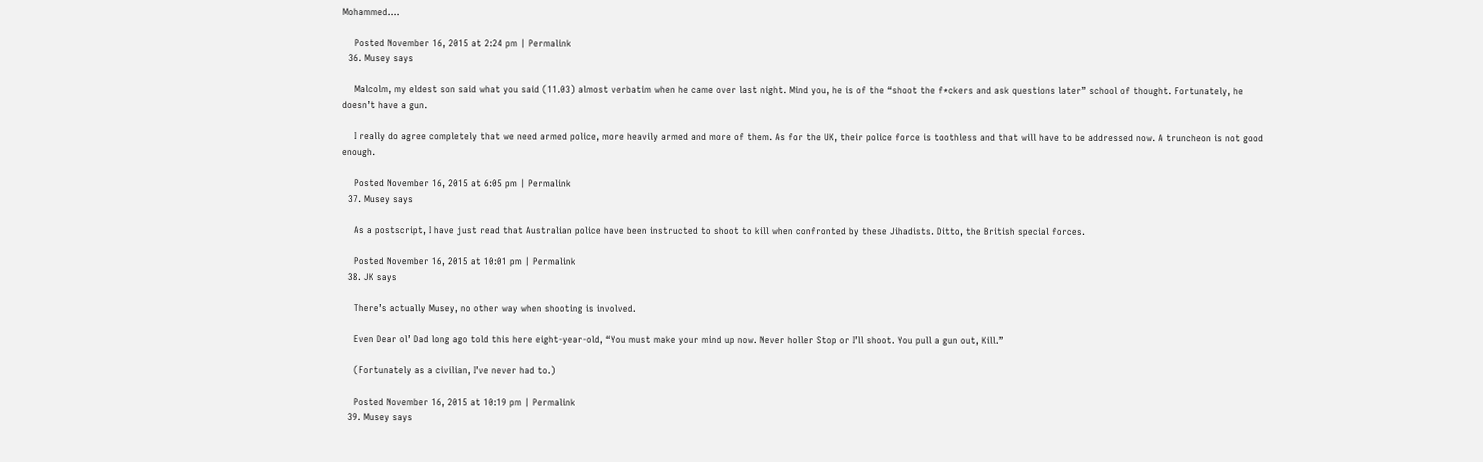Mohammed….

    Posted November 16, 2015 at 2:24 pm | Permalink
  36. Musey says

    Malcolm, my eldest son said what you said (11.03) almost verbatim when he came over last night. Mind you, he is of the “shoot the f*ckers and ask questions later” school of thought. Fortunately, he doesn’t have a gun.

    I really do agree completely that we need armed police, more heavily armed and more of them. As for the UK, their police force is toothless and that will have to be addressed now. A truncheon is not good enough.

    Posted November 16, 2015 at 6:05 pm | Permalink
  37. Musey says

    As a postscript, I have just read that Australian police have been instructed to shoot to kill when confronted by these Jihadists. Ditto, the British special forces.

    Posted November 16, 2015 at 10:01 pm | Permalink
  38. JK says

    There’s actually Musey, no other way when shooting is involved.

    Even Dear ol’ Dad long ago told this here eight-year-old, “You must make your mind up now. Never holler Stop or I’ll shoot. You pull a gun out, Kill.”

    (Fortunately as a civilian, I’ve never had to.)

    Posted November 16, 2015 at 10:19 pm | Permalink
  39. Musey says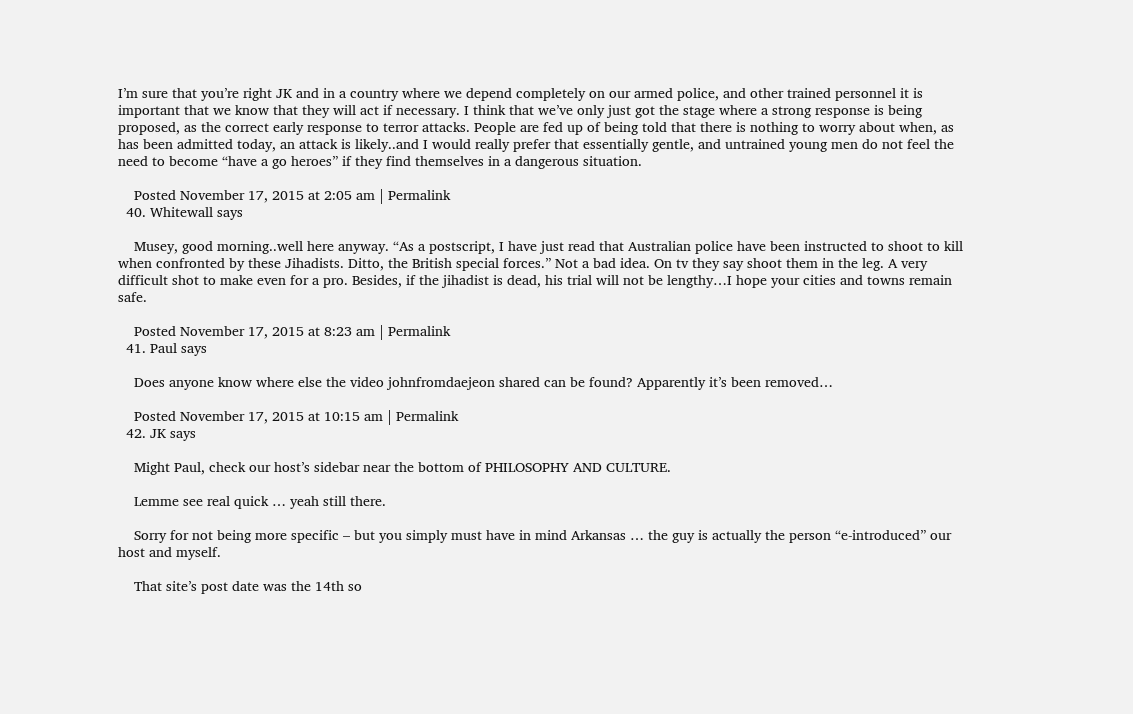I’m sure that you’re right JK and in a country where we depend completely on our armed police, and other trained personnel it is important that we know that they will act if necessary. I think that we’ve only just got the stage where a strong response is being proposed, as the correct early response to terror attacks. People are fed up of being told that there is nothing to worry about when, as has been admitted today, an attack is likely..and I would really prefer that essentially gentle, and untrained young men do not feel the need to become “have a go heroes” if they find themselves in a dangerous situation.

    Posted November 17, 2015 at 2:05 am | Permalink
  40. Whitewall says

    Musey, good morning..well here anyway. “As a postscript, I have just read that Australian police have been instructed to shoot to kill when confronted by these Jihadists. Ditto, the British special forces.” Not a bad idea. On tv they say shoot them in the leg. A very difficult shot to make even for a pro. Besides, if the jihadist is dead, his trial will not be lengthy…I hope your cities and towns remain safe.

    Posted November 17, 2015 at 8:23 am | Permalink
  41. Paul says

    Does anyone know where else the video johnfromdaejeon shared can be found? Apparently it’s been removed…

    Posted November 17, 2015 at 10:15 am | Permalink
  42. JK says

    Might Paul, check our host’s sidebar near the bottom of PHILOSOPHY AND CULTURE.

    Lemme see real quick … yeah still there.

    Sorry for not being more specific – but you simply must have in mind Arkansas … the guy is actually the person “e-introduced” our host and myself.

    That site’s post date was the 14th so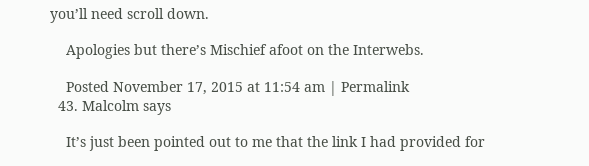you’ll need scroll down.

    Apologies but there’s Mischief afoot on the Interwebs.

    Posted November 17, 2015 at 11:54 am | Permalink
  43. Malcolm says

    It’s just been pointed out to me that the link I had provided for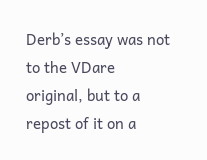Derb’s essay was not to the VDare original, but to a repost of it on a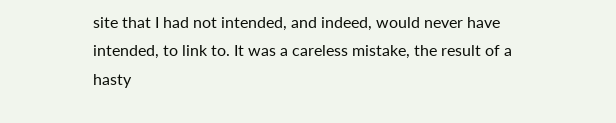site that I had not intended, and indeed, would never have intended, to link to. It was a careless mistake, the result of a hasty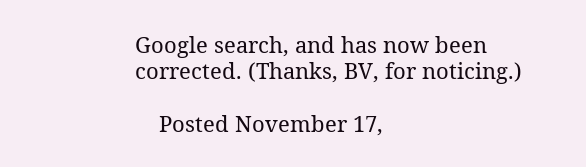Google search, and has now been corrected. (Thanks, BV, for noticing.)

    Posted November 17,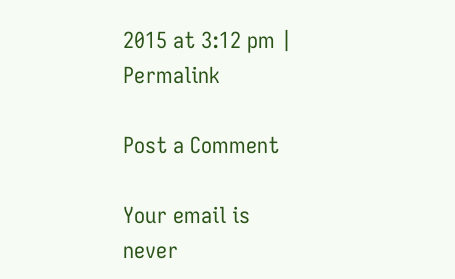2015 at 3:12 pm | Permalink

Post a Comment

Your email is never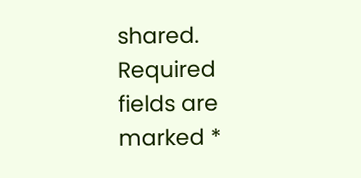shared. Required fields are marked *